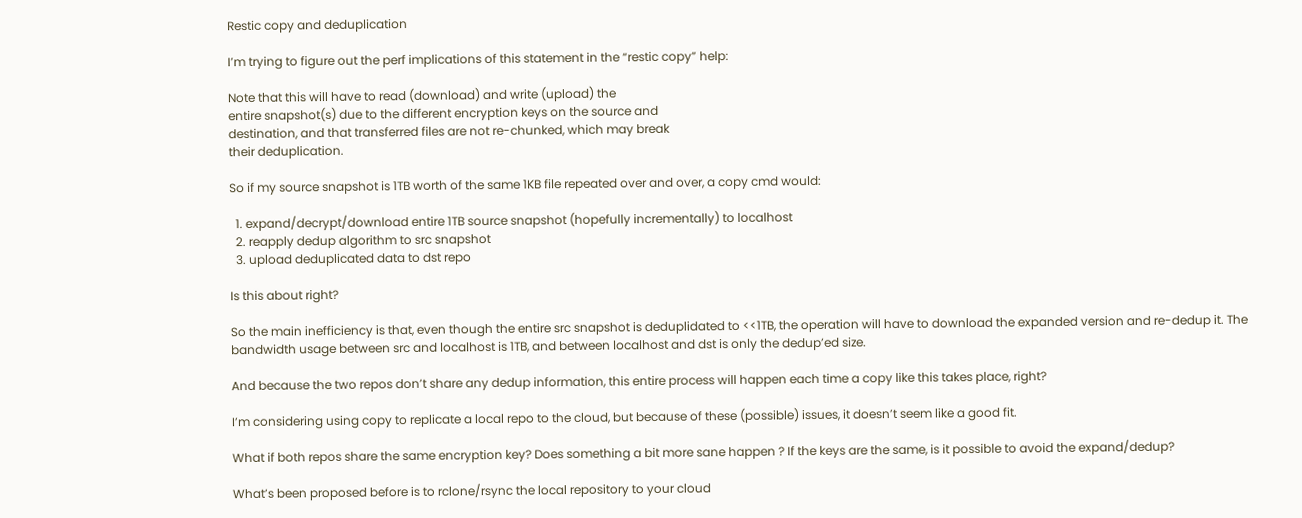Restic copy and deduplication

I’m trying to figure out the perf implications of this statement in the “restic copy” help:

Note that this will have to read (download) and write (upload) the
entire snapshot(s) due to the different encryption keys on the source and
destination, and that transferred files are not re-chunked, which may break
their deduplication.

So if my source snapshot is 1TB worth of the same 1KB file repeated over and over, a copy cmd would:

  1. expand/decrypt/download entire 1TB source snapshot (hopefully incrementally) to localhost
  2. reapply dedup algorithm to src snapshot
  3. upload deduplicated data to dst repo

Is this about right?

So the main inefficiency is that, even though the entire src snapshot is deduplidated to <<1TB, the operation will have to download the expanded version and re-dedup it. The bandwidth usage between src and localhost is 1TB, and between localhost and dst is only the dedup’ed size.

And because the two repos don’t share any dedup information, this entire process will happen each time a copy like this takes place, right?

I’m considering using copy to replicate a local repo to the cloud, but because of these (possible) issues, it doesn’t seem like a good fit.

What if both repos share the same encryption key? Does something a bit more sane happen ? If the keys are the same, is it possible to avoid the expand/dedup?

What’s been proposed before is to rclone/rsync the local repository to your cloud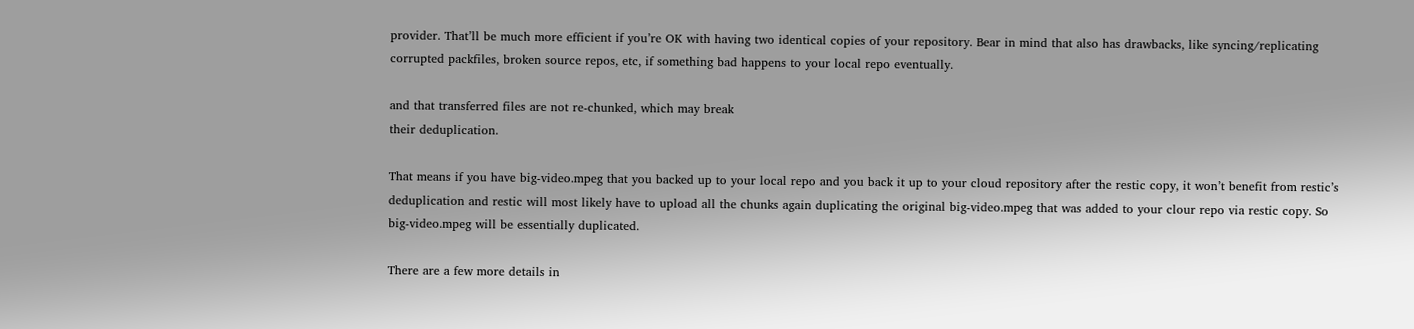provider. That’ll be much more efficient if you’re OK with having two identical copies of your repository. Bear in mind that also has drawbacks, like syncing/replicating corrupted packfiles, broken source repos, etc, if something bad happens to your local repo eventually.

and that transferred files are not re-chunked, which may break
their deduplication.

That means if you have big-video.mpeg that you backed up to your local repo and you back it up to your cloud repository after the restic copy, it won’t benefit from restic’s deduplication and restic will most likely have to upload all the chunks again duplicating the original big-video.mpeg that was added to your clour repo via restic copy. So big-video.mpeg will be essentially duplicated.

There are a few more details in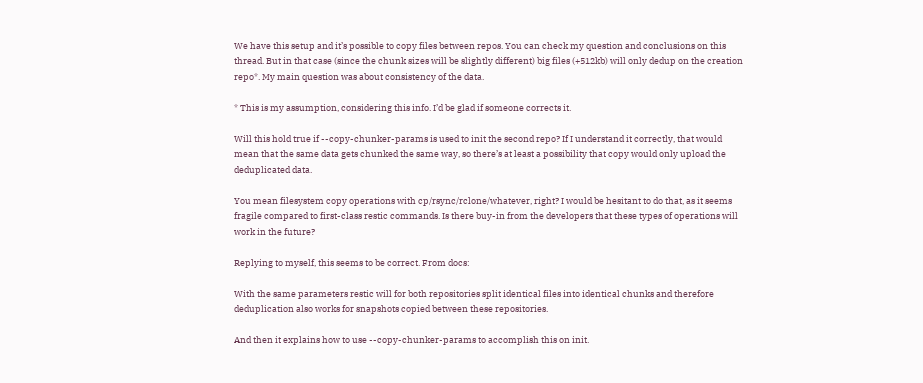We have this setup and it’s possible to copy files between repos. You can check my question and conclusions on this thread. But in that case (since the chunk sizes will be slightly different) big files (+512kb) will only dedup on the creation repo*. My main question was about consistency of the data.

* This is my assumption, considering this info. I’d be glad if someone corrects it.

Will this hold true if --copy-chunker-params is used to init the second repo? If I understand it correctly, that would mean that the same data gets chunked the same way, so there’s at least a possibility that copy would only upload the deduplicated data.

You mean filesystem copy operations with cp/rsync/rclone/whatever, right? I would be hesitant to do that, as it seems fragile compared to first-class restic commands. Is there buy-in from the developers that these types of operations will work in the future?

Replying to myself, this seems to be correct. From docs:

With the same parameters restic will for both repositories split identical files into identical chunks and therefore deduplication also works for snapshots copied between these repositories.

And then it explains how to use --copy-chunker-params to accomplish this on init.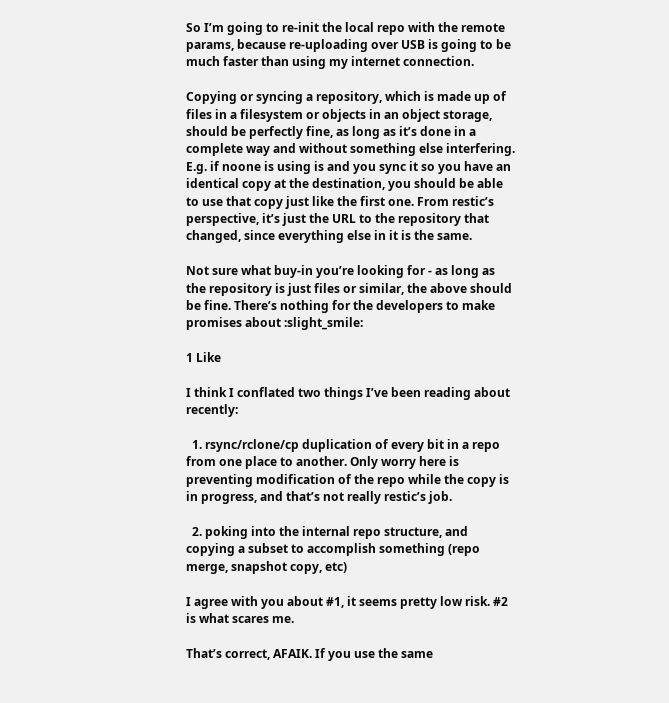So I’m going to re-init the local repo with the remote params, because re-uploading over USB is going to be much faster than using my internet connection.

Copying or syncing a repository, which is made up of files in a filesystem or objects in an object storage, should be perfectly fine, as long as it’s done in a complete way and without something else interfering. E.g. if noone is using is and you sync it so you have an identical copy at the destination, you should be able to use that copy just like the first one. From restic’s perspective, it’s just the URL to the repository that changed, since everything else in it is the same.

Not sure what buy-in you’re looking for - as long as the repository is just files or similar, the above should be fine. There’s nothing for the developers to make promises about :slight_smile:

1 Like

I think I conflated two things I’ve been reading about recently:

  1. rsync/rclone/cp duplication of every bit in a repo from one place to another. Only worry here is preventing modification of the repo while the copy is in progress, and that’s not really restic’s job.

  2. poking into the internal repo structure, and copying a subset to accomplish something (repo merge, snapshot copy, etc)

I agree with you about #1, it seems pretty low risk. #2 is what scares me.

That’s correct, AFAIK. If you use the same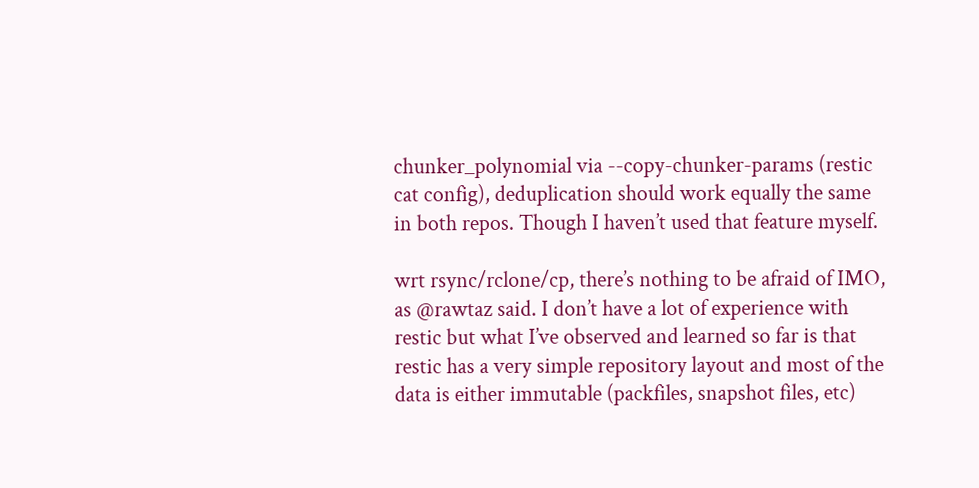chunker_polynomial via --copy-chunker-params (restic cat config), deduplication should work equally the same in both repos. Though I haven’t used that feature myself.

wrt rsync/rclone/cp, there’s nothing to be afraid of IMO, as @rawtaz said. I don’t have a lot of experience with restic but what I’ve observed and learned so far is that restic has a very simple repository layout and most of the data is either immutable (packfiles, snapshot files, etc)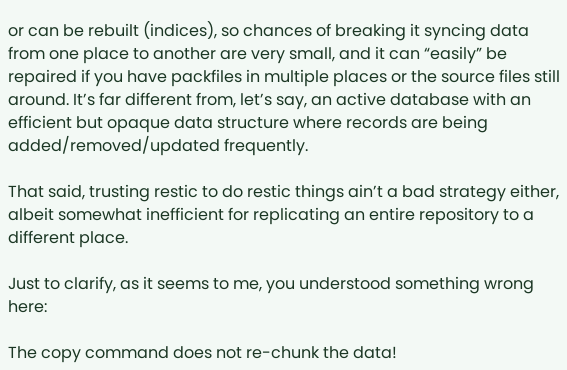or can be rebuilt (indices), so chances of breaking it syncing data from one place to another are very small, and it can “easily” be repaired if you have packfiles in multiple places or the source files still around. It’s far different from, let’s say, an active database with an efficient but opaque data structure where records are being added/removed/updated frequently.

That said, trusting restic to do restic things ain’t a bad strategy either, albeit somewhat inefficient for replicating an entire repository to a different place.

Just to clarify, as it seems to me, you understood something wrong here:

The copy command does not re-chunk the data!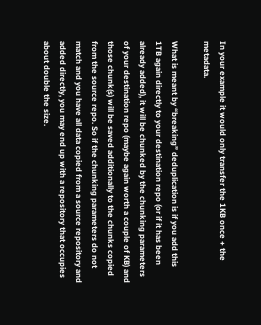In your example it would only transfer the 1KB once + the metadata.

What is meant by “breaking” deduplication is if you add this 1TB again directly to your destination repo (or if it has been already added), it will be chunked by the chunking parameters of your destination repo (maybe again worth a couple of KB) and those chunk(s) will be saved additionally to the chunks copied from the source repo. So if the chunking parameters do not match and you have all data copied from a source repository and added directly, you may end up with a repository that occupies about double the size.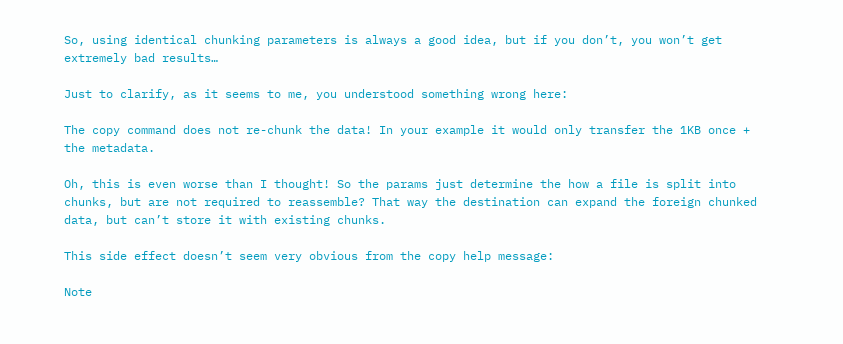So, using identical chunking parameters is always a good idea, but if you don’t, you won’t get extremely bad results…

Just to clarify, as it seems to me, you understood something wrong here:

The copy command does not re-chunk the data! In your example it would only transfer the 1KB once + the metadata.

Oh, this is even worse than I thought! So the params just determine the how a file is split into chunks, but are not required to reassemble? That way the destination can expand the foreign chunked data, but can’t store it with existing chunks.

This side effect doesn’t seem very obvious from the copy help message:

Note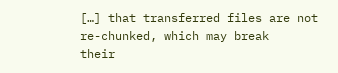[…] that transferred files are not re-chunked, which may break
their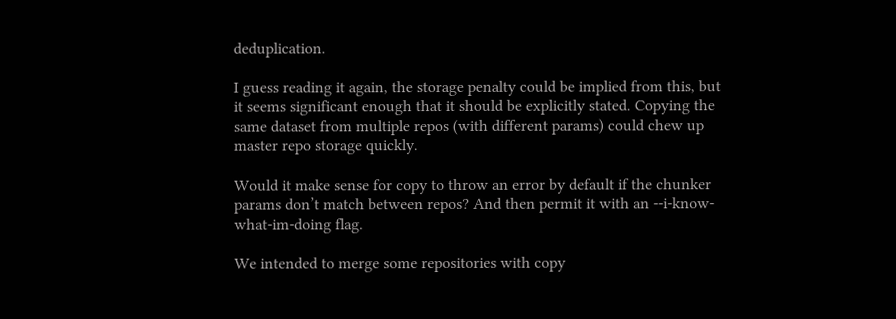deduplication.

I guess reading it again, the storage penalty could be implied from this, but it seems significant enough that it should be explicitly stated. Copying the same dataset from multiple repos (with different params) could chew up master repo storage quickly.

Would it make sense for copy to throw an error by default if the chunker params don’t match between repos? And then permit it with an --i-know-what-im-doing flag.

We intended to merge some repositories with copy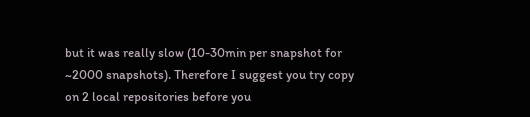but it was really slow (10-30min per snapshot for ~2000 snapshots). Therefore I suggest you try copy on 2 local repositories before you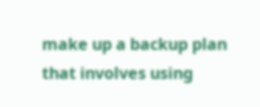make up a backup plan that involves using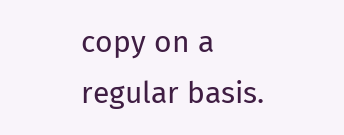copy on a regular basis.